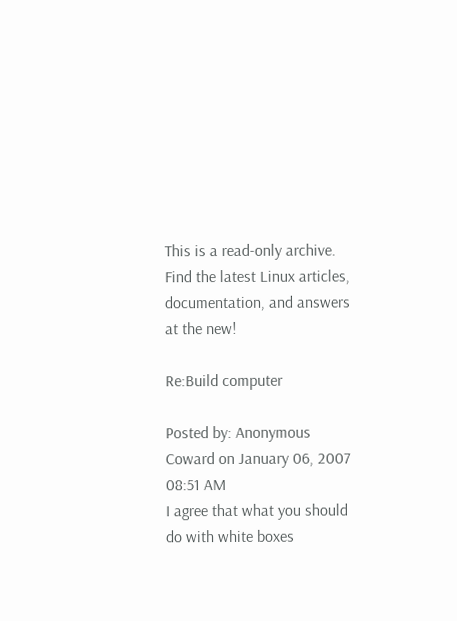This is a read-only archive. Find the latest Linux articles, documentation, and answers at the new!

Re:Build computer

Posted by: Anonymous Coward on January 06, 2007 08:51 AM
I agree that what you should do with white boxes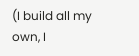(I build all my own, I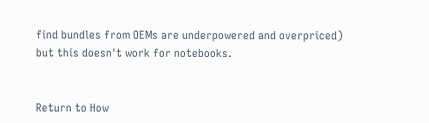find bundles from OEMs are underpowered and overpriced) but this doesn't work for notebooks.


Return to How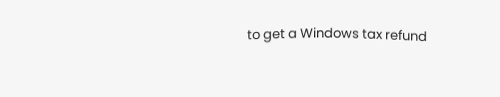to get a Windows tax refund